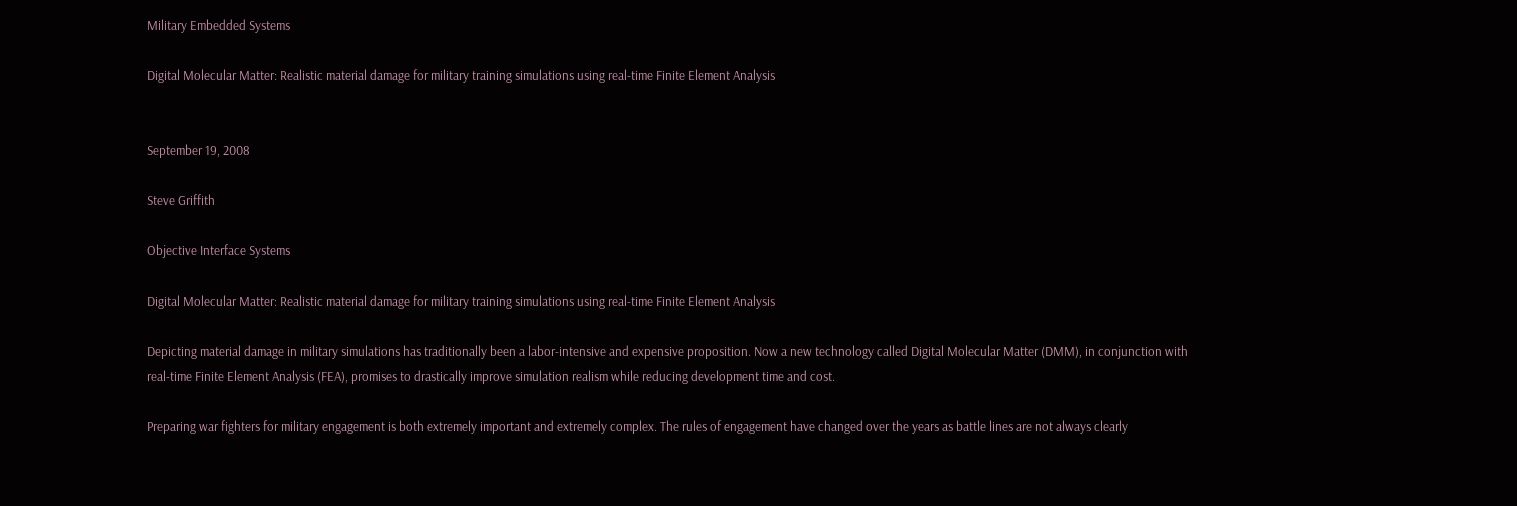Military Embedded Systems

Digital Molecular Matter: Realistic material damage for military training simulations using real-time Finite Element Analysis


September 19, 2008

Steve Griffith

Objective Interface Systems

Digital Molecular Matter: Realistic material damage for military training simulations using real-time Finite Element Analysis

Depicting material damage in military simulations has traditionally been a labor-intensive and expensive proposition. Now a new technology called Digital Molecular Matter (DMM), in conjunction with real-time Finite Element Analysis (FEA), promises to drastically improve simulation realism while reducing development time and cost.

Preparing war fighters for military engagement is both extremely important and extremely complex. The rules of engagement have changed over the years as battle lines are not always clearly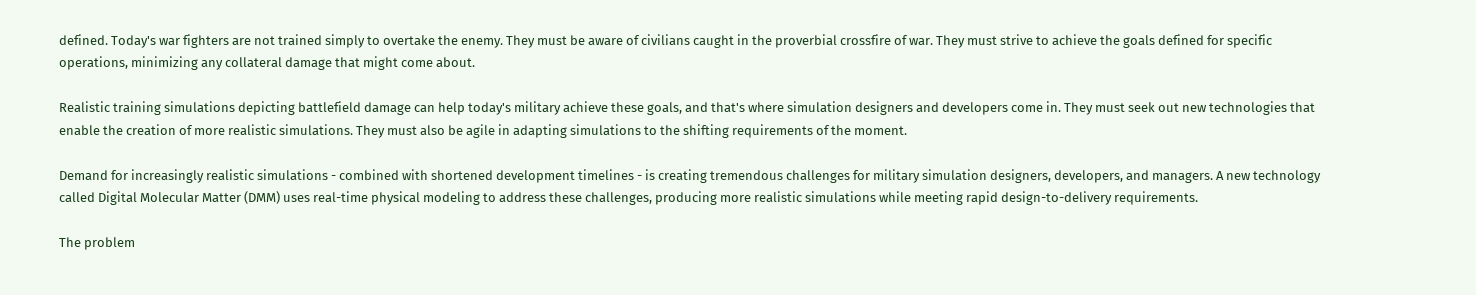defined. Today's war fighters are not trained simply to overtake the enemy. They must be aware of civilians caught in the proverbial crossfire of war. They must strive to achieve the goals defined for specific operations, minimizing any collateral damage that might come about.

Realistic training simulations depicting battlefield damage can help today's military achieve these goals, and that's where simulation designers and developers come in. They must seek out new technologies that enable the creation of more realistic simulations. They must also be agile in adapting simulations to the shifting requirements of the moment.

Demand for increasingly realistic simulations - combined with shortened development timelines - is creating tremendous challenges for military simulation designers, developers, and managers. A new technology called Digital Molecular Matter (DMM) uses real-time physical modeling to address these challenges, producing more realistic simulations while meeting rapid design-to-delivery requirements.

The problem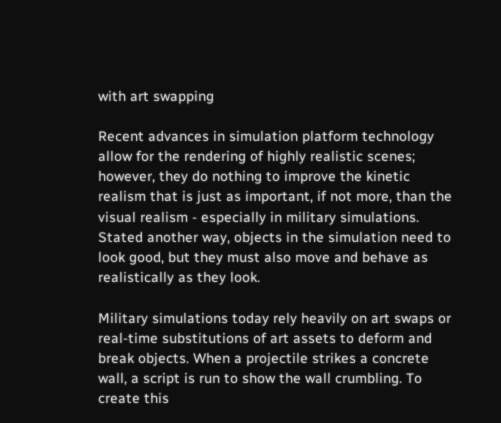with art swapping

Recent advances in simulation platform technology allow for the rendering of highly realistic scenes; however, they do nothing to improve the kinetic realism that is just as important, if not more, than the visual realism - especially in military simulations. Stated another way, objects in the simulation need to look good, but they must also move and behave as realistically as they look.

Military simulations today rely heavily on art swaps or real-time substitutions of art assets to deform and break objects. When a projectile strikes a concrete wall, a script is run to show the wall crumbling. To create this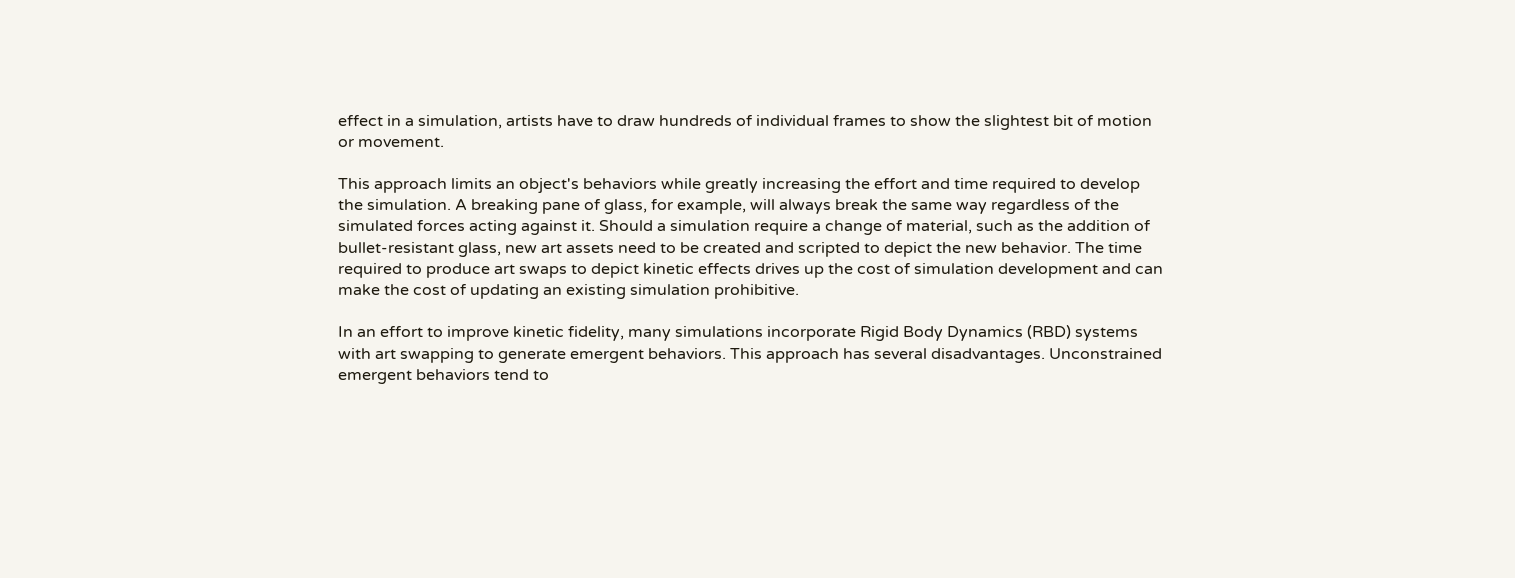effect in a simulation, artists have to draw hundreds of individual frames to show the slightest bit of motion or movement.

This approach limits an object's behaviors while greatly increasing the effort and time required to develop the simulation. A breaking pane of glass, for example, will always break the same way regardless of the simulated forces acting against it. Should a simulation require a change of material, such as the addition of bullet-resistant glass, new art assets need to be created and scripted to depict the new behavior. The time required to produce art swaps to depict kinetic effects drives up the cost of simulation development and can make the cost of updating an existing simulation prohibitive.

In an effort to improve kinetic fidelity, many simulations incorporate Rigid Body Dynamics (RBD) systems with art swapping to generate emergent behaviors. This approach has several disadvantages. Unconstrained emergent behaviors tend to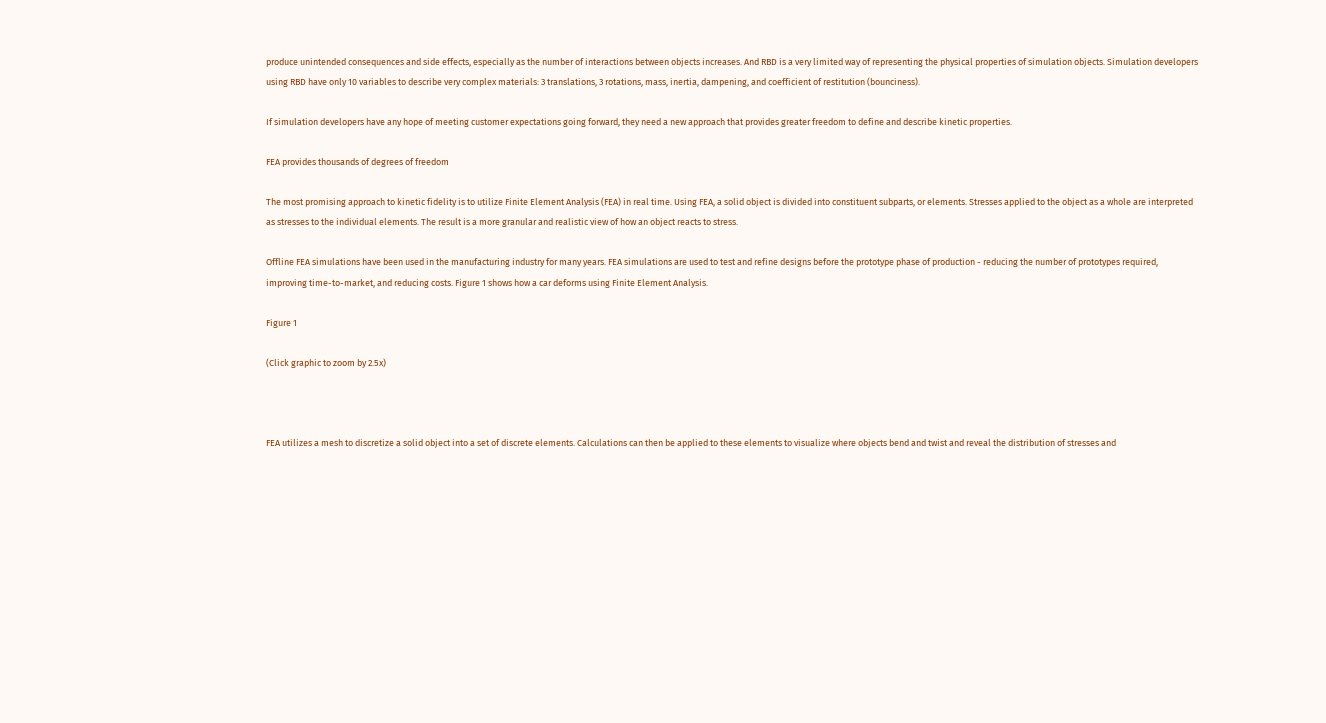produce unintended consequences and side effects, especially as the number of interactions between objects increases. And RBD is a very limited way of representing the physical properties of simulation objects. Simulation developers using RBD have only 10 variables to describe very complex materials: 3 translations, 3 rotations, mass, inertia, dampening, and coefficient of restitution (bounciness).

If simulation developers have any hope of meeting customer expectations going forward, they need a new approach that provides greater freedom to define and describe kinetic properties.

FEA provides thousands of degrees of freedom

The most promising approach to kinetic fidelity is to utilize Finite Element Analysis (FEA) in real time. Using FEA, a solid object is divided into constituent subparts, or elements. Stresses applied to the object as a whole are interpreted as stresses to the individual elements. The result is a more granular and realistic view of how an object reacts to stress.

Offline FEA simulations have been used in the manufacturing industry for many years. FEA simulations are used to test and refine designs before the prototype phase of production - reducing the number of prototypes required, improving time-to-market, and reducing costs. Figure 1 shows how a car deforms using Finite Element Analysis.

Figure 1

(Click graphic to zoom by 2.5x)



FEA utilizes a mesh to discretize a solid object into a set of discrete elements. Calculations can then be applied to these elements to visualize where objects bend and twist and reveal the distribution of stresses and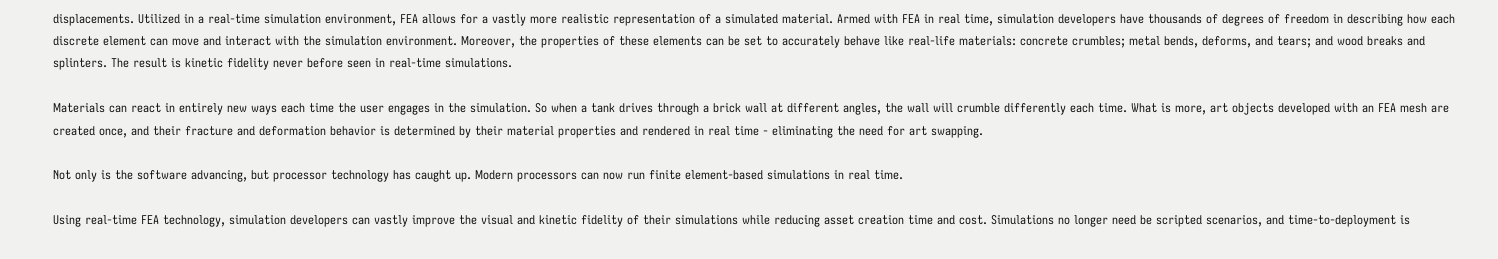displacements. Utilized in a real-time simulation environment, FEA allows for a vastly more realistic representation of a simulated material. Armed with FEA in real time, simulation developers have thousands of degrees of freedom in describing how each discrete element can move and interact with the simulation environment. Moreover, the properties of these elements can be set to accurately behave like real-life materials: concrete crumbles; metal bends, deforms, and tears; and wood breaks and splinters. The result is kinetic fidelity never before seen in real-time simulations.

Materials can react in entirely new ways each time the user engages in the simulation. So when a tank drives through a brick wall at different angles, the wall will crumble differently each time. What is more, art objects developed with an FEA mesh are created once, and their fracture and deformation behavior is determined by their material properties and rendered in real time - eliminating the need for art swapping.

Not only is the software advancing, but processor technology has caught up. Modern processors can now run finite element-based simulations in real time.

Using real-time FEA technology, simulation developers can vastly improve the visual and kinetic fidelity of their simulations while reducing asset creation time and cost. Simulations no longer need be scripted scenarios, and time-to-deployment is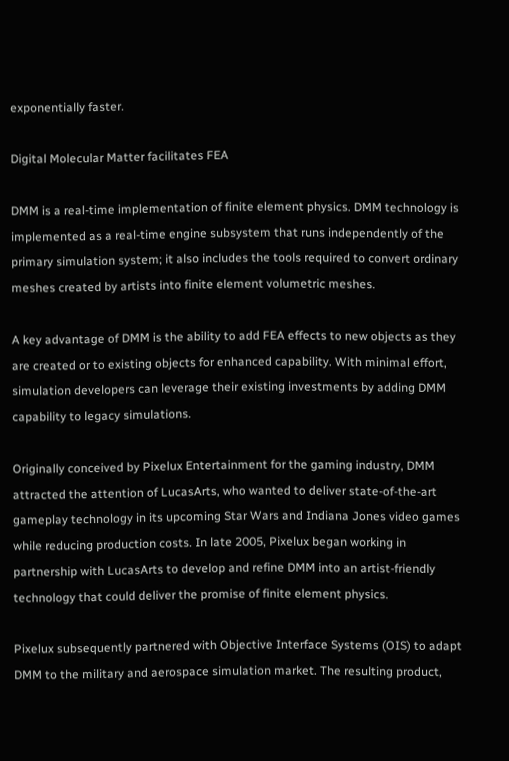exponentially faster.

Digital Molecular Matter facilitates FEA

DMM is a real-time implementation of finite element physics. DMM technology is implemented as a real-time engine subsystem that runs independently of the primary simulation system; it also includes the tools required to convert ordinary meshes created by artists into finite element volumetric meshes.

A key advantage of DMM is the ability to add FEA effects to new objects as they are created or to existing objects for enhanced capability. With minimal effort, simulation developers can leverage their existing investments by adding DMM capability to legacy simulations.

Originally conceived by Pixelux Entertainment for the gaming industry, DMM attracted the attention of LucasArts, who wanted to deliver state-of-the-art gameplay technology in its upcoming Star Wars and Indiana Jones video games while reducing production costs. In late 2005, Pixelux began working in partnership with LucasArts to develop and refine DMM into an artist-friendly technology that could deliver the promise of finite element physics.

Pixelux subsequently partnered with Objective Interface Systems (OIS) to adapt DMM to the military and aerospace simulation market. The resulting product,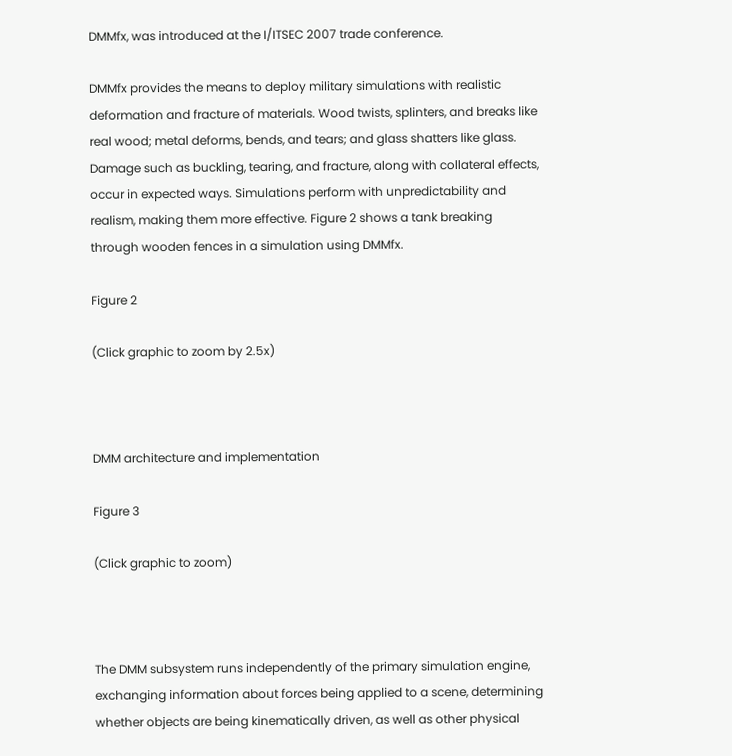DMMfx, was introduced at the I/ITSEC 2007 trade conference.

DMMfx provides the means to deploy military simulations with realistic deformation and fracture of materials. Wood twists, splinters, and breaks like real wood; metal deforms, bends, and tears; and glass shatters like glass. Damage such as buckling, tearing, and fracture, along with collateral effects, occur in expected ways. Simulations perform with unpredictability and realism, making them more effective. Figure 2 shows a tank breaking through wooden fences in a simulation using DMMfx.

Figure 2

(Click graphic to zoom by 2.5x)



DMM architecture and implementation

Figure 3

(Click graphic to zoom)



The DMM subsystem runs independently of the primary simulation engine, exchanging information about forces being applied to a scene, determining whether objects are being kinematically driven, as well as other physical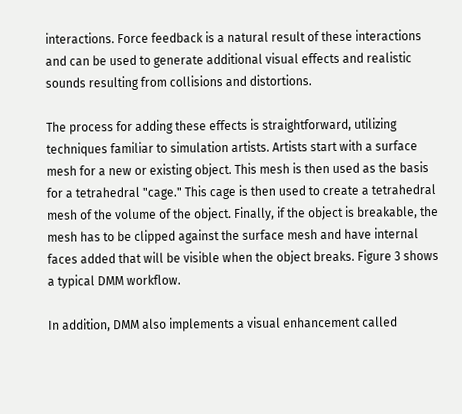interactions. Force feedback is a natural result of these interactions and can be used to generate additional visual effects and realistic sounds resulting from collisions and distortions.

The process for adding these effects is straightforward, utilizing techniques familiar to simulation artists. Artists start with a surface mesh for a new or existing object. This mesh is then used as the basis for a tetrahedral "cage." This cage is then used to create a tetrahedral mesh of the volume of the object. Finally, if the object is breakable, the mesh has to be clipped against the surface mesh and have internal faces added that will be visible when the object breaks. Figure 3 shows a typical DMM workflow.

In addition, DMM also implements a visual enhancement called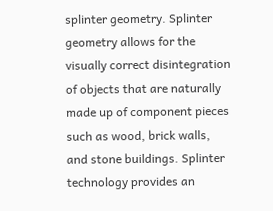splinter geometry. Splinter geometry allows for the visually correct disintegration of objects that are naturally made up of component pieces such as wood, brick walls, and stone buildings. Splinter technology provides an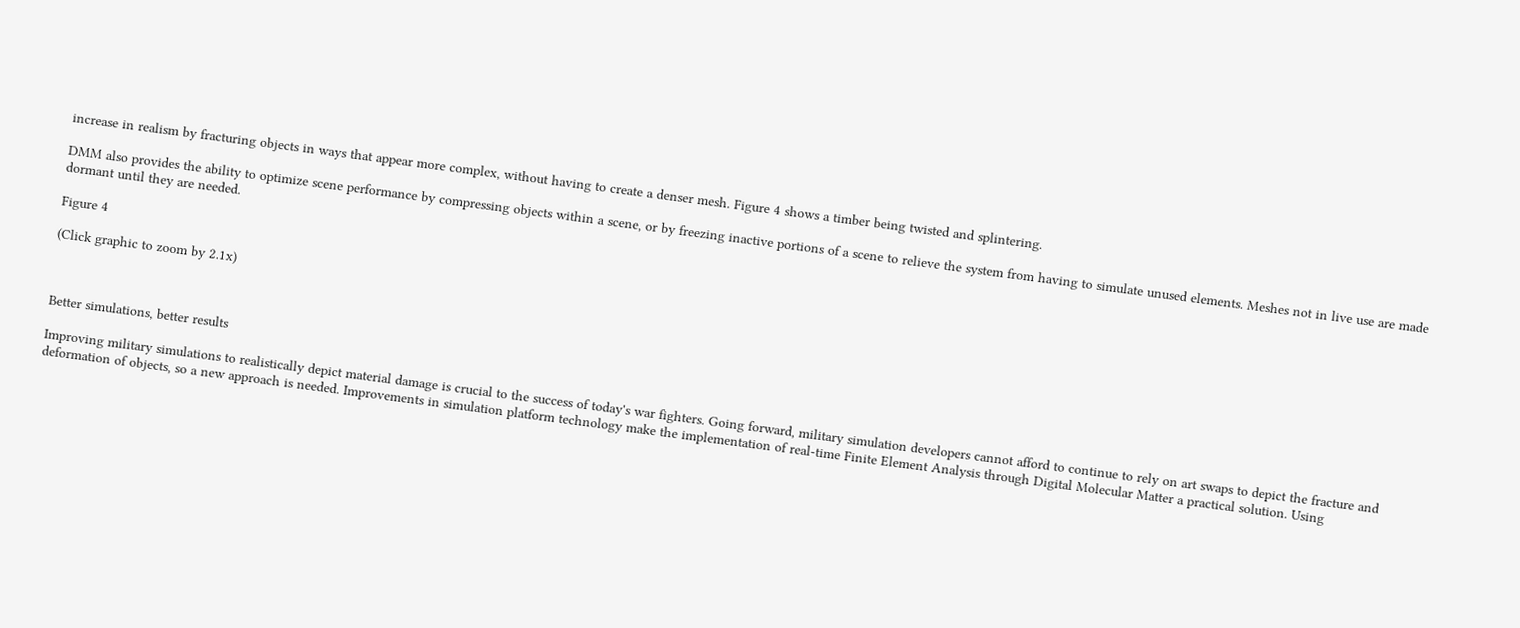increase in realism by fracturing objects in ways that appear more complex, without having to create a denser mesh. Figure 4 shows a timber being twisted and splintering.

DMM also provides the ability to optimize scene performance by compressing objects within a scene, or by freezing inactive portions of a scene to relieve the system from having to simulate unused elements. Meshes not in live use are made dormant until they are needed.

Figure 4

(Click graphic to zoom by 2.1x)



Better simulations, better results

Improving military simulations to realistically depict material damage is crucial to the success of today's war fighters. Going forward, military simulation developers cannot afford to continue to rely on art swaps to depict the fracture and deformation of objects, so a new approach is needed. Improvements in simulation platform technology make the implementation of real-time Finite Element Analysis through Digital Molecular Matter a practical solution. Using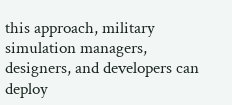this approach, military simulation managers, designers, and developers can deploy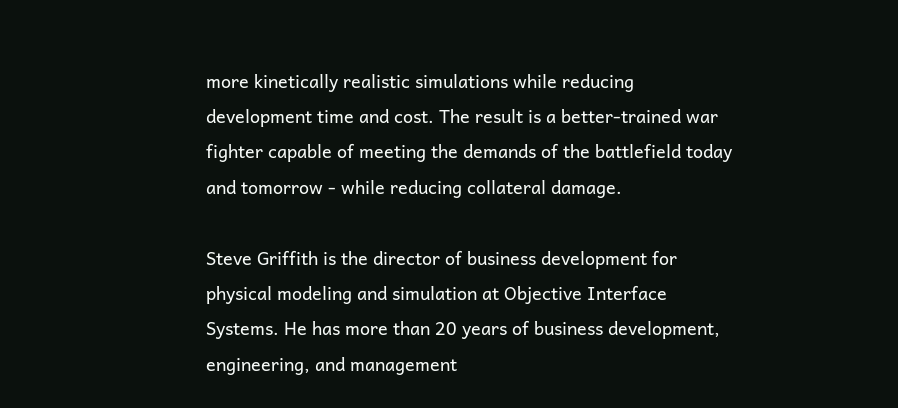more kinetically realistic simulations while reducing development time and cost. The result is a better-trained war fighter capable of meeting the demands of the battlefield today and tomorrow - while reducing collateral damage.

Steve Griffith is the director of business development for physical modeling and simulation at Objective Interface Systems. He has more than 20 years of business development, engineering, and management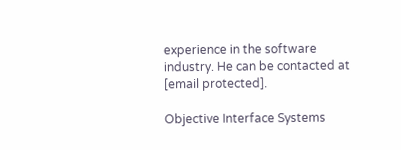experience in the software industry. He can be contacted at [email protected].

Objective Interface Systems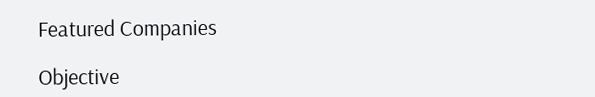Featured Companies

Objective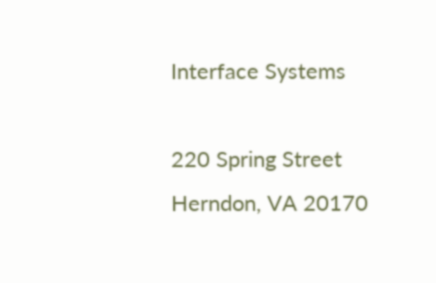Interface Systems

220 Spring Street
Herndon, VA 20170